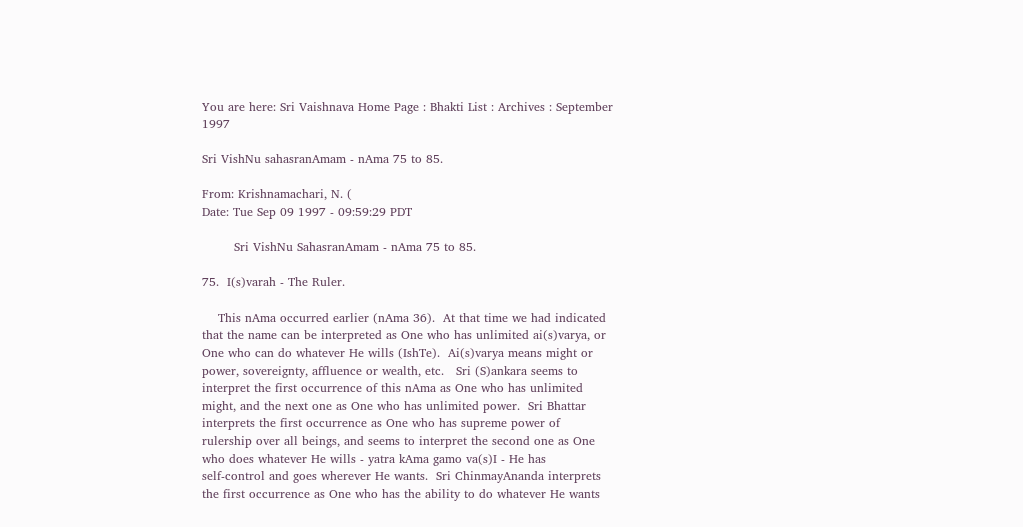You are here: Sri Vaishnava Home Page : Bhakti List : Archives : September 1997

Sri VishNu sahasranAmam - nAma 75 to 85.

From: Krishnamachari, N. (
Date: Tue Sep 09 1997 - 09:59:29 PDT

        Sri VishNu SahasranAmam - nAma 75 to 85.

75.  I(s)varah - The Ruler.

    This nAma occurred earlier (nAma 36).  At that time we had indicated
that the name can be interpreted as One who has unlimited ai(s)varya, or
One who can do whatever He wills (IshTe).  Ai(s)varya means might or
power, sovereignty, affluence or wealth, etc.   Sri (S)ankara seems to
interpret the first occurrence of this nAma as One who has unlimited
might, and the next one as One who has unlimited power.  Sri Bhattar
interprets the first occurrence as One who has supreme power of
rulership over all beings, and seems to interpret the second one as One
who does whatever He wills - yatra kAma gamo va(s)I - He has
self-control and goes wherever He wants.  Sri ChinmayAnanda interprets
the first occurrence as One who has the ability to do whatever He wants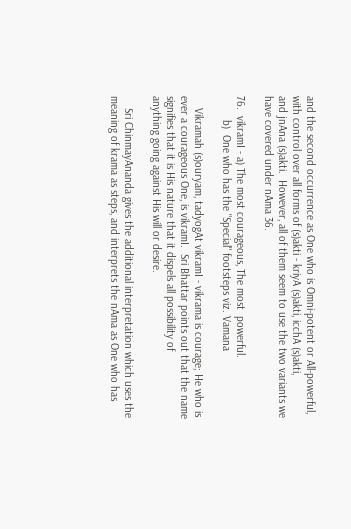and the second occurrence as One who is Omni-potent or All-powerful,
with control over all forms of (s)akti - kriyA (s)akti, icchA (s)akti,
and jnAna (s)akti.  However, all of them seem to use the two variants we
have covered under nAma 36.

76.  vikramI - a) The most courageous, The most  powerful.
        b)  One who has the "Special" footsteps viz. Vamana

    Vikramah (s)ouryam, tadyogAt vikramI - vikrama is courage; He who is
ever a courageous One, is vikramI.  Sri Bhattar points out that the name
signifies that it is His nature that it dispels all possibility of
anything going against His will or desire.

    Sri ChinmayAnanda gives the additional interpretation which uses the
meaning of krama as steps, and interprets the nAma as One who has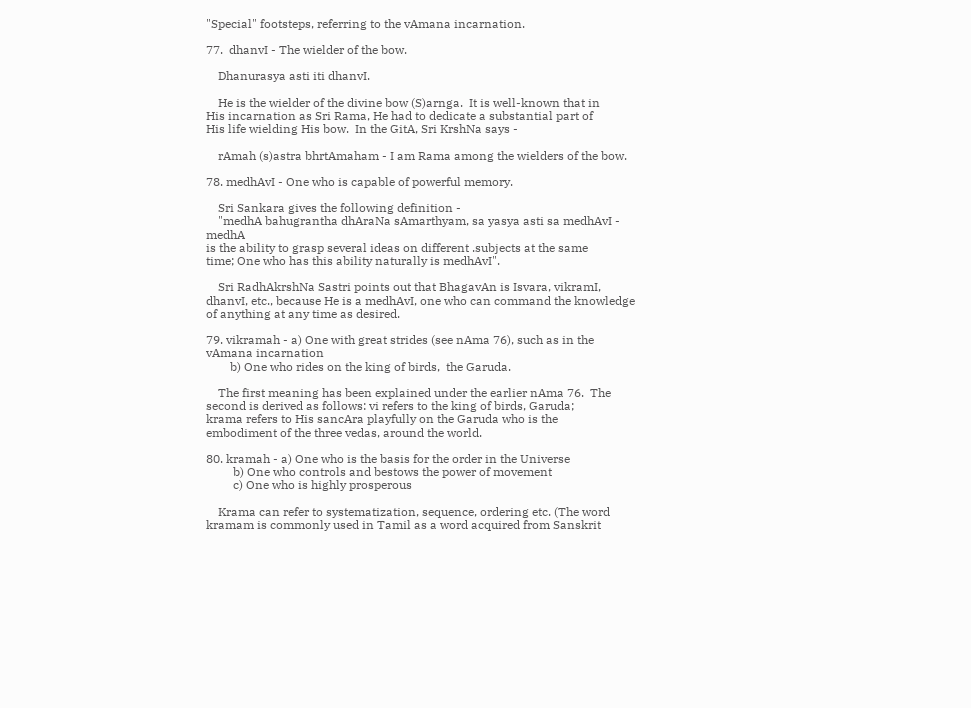"Special" footsteps, referring to the vAmana incarnation.

77.  dhanvI - The wielder of the bow.

    Dhanurasya asti iti dhanvI.

    He is the wielder of the divine bow (S)arnga.  It is well-known that in
His incarnation as Sri Rama, He had to dedicate a substantial part of
His life wielding His bow.  In the GitA, Sri KrshNa says -

    rAmah (s)astra bhrtAmaham - I am Rama among the wielders of the bow.

78. medhAvI - One who is capable of powerful memory.

    Sri Sankara gives the following definition -
    "medhA bahugrantha dhAraNa sAmarthyam, sa yasya asti sa medhAvI - medhA
is the ability to grasp several ideas on different .subjects at the same
time; One who has this ability naturally is medhAvI".

    Sri RadhAkrshNa Sastri points out that BhagavAn is Isvara, vikramI,
dhanvI, etc., because He is a medhAvI, one who can command the knowledge
of anything at any time as desired.

79. vikramah - a) One with great strides (see nAma 76), such as in the
vAmana incarnation
        b) One who rides on the king of birds,  the Garuda.

    The first meaning has been explained under the earlier nAma 76.  The
second is derived as follows: vi refers to the king of birds, Garuda;
krama refers to His sancAra playfully on the Garuda who is the
embodiment of the three vedas, around the world.

80. kramah - a) One who is the basis for the order in the Universe
         b) One who controls and bestows the power of movement
         c) One who is highly prosperous

    Krama can refer to systematization, sequence, ordering etc. (The word
kramam is commonly used in Tamil as a word acquired from Sanskrit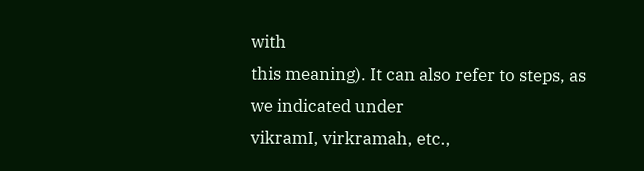with
this meaning). It can also refer to steps, as we indicated under
vikramI, virkramah, etc.,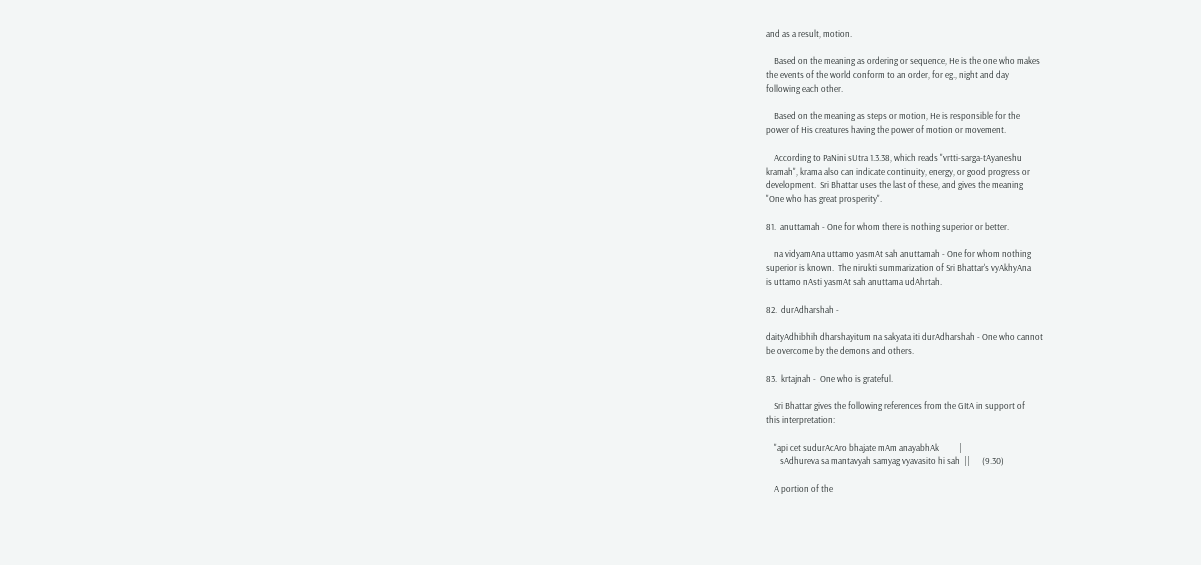and as a result, motion.

    Based on the meaning as ordering or sequence, He is the one who makes
the events of the world conform to an order, for eg., night and day
following each other.

    Based on the meaning as steps or motion, He is responsible for the
power of His creatures having the power of motion or movement.

    According to PaNini sUtra 1.3.38, which reads "vrtti-sarga-tAyaneshu
kramah", krama also can indicate continuity, energy, or good progress or
development.  Sri Bhattar uses the last of these, and gives the meaning
"One who has great prosperity".

81.  anuttamah - One for whom there is nothing superior or better.

    na vidyamAna uttamo yasmAt sah anuttamah - One for whom nothing
superior is known.  The nirukti summarization of Sri Bhattar's vyAkhyAna
is uttamo nAsti yasmAt sah anuttama udAhrtah.

82.  durAdharshah -

daityAdhibhih dharshayitum na sakyata iti durAdharshah - One who cannot
be overcome by the demons and others.

83.  krtajnah -  One who is grateful.

    Sri Bhattar gives the following references from the GItA in support of
this interpretation:

    "api cet sudurAcAro bhajate mAm anayabhAk          |
       sAdhureva sa mantavyah samyag vyavasito hi sah  ||      (9.30)

    A portion of the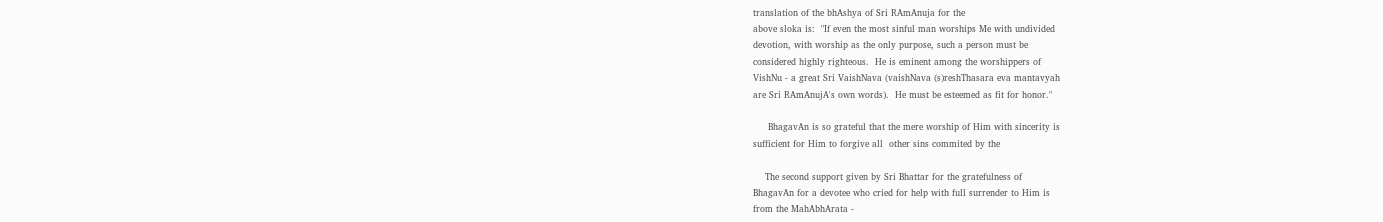translation of the bhAshya of Sri RAmAnuja for the
above sloka is:  "If even the most sinful man worships Me with undivided
devotion, with worship as the only purpose, such a person must be
considered highly righteous.  He is eminent among the worshippers of
VishNu - a great Sri VaishNava (vaishNava (s)reshThasara eva mantavyah
are Sri RAmAnujA's own words).  He must be esteemed as fit for honor."

     BhagavAn is so grateful that the mere worship of Him with sincerity is
sufficient for Him to forgive all  other sins commited by the

    The second support given by Sri Bhattar for the gratefulness of
BhagavAn for a devotee who cried for help with full surrender to Him is
from the MahAbhArata -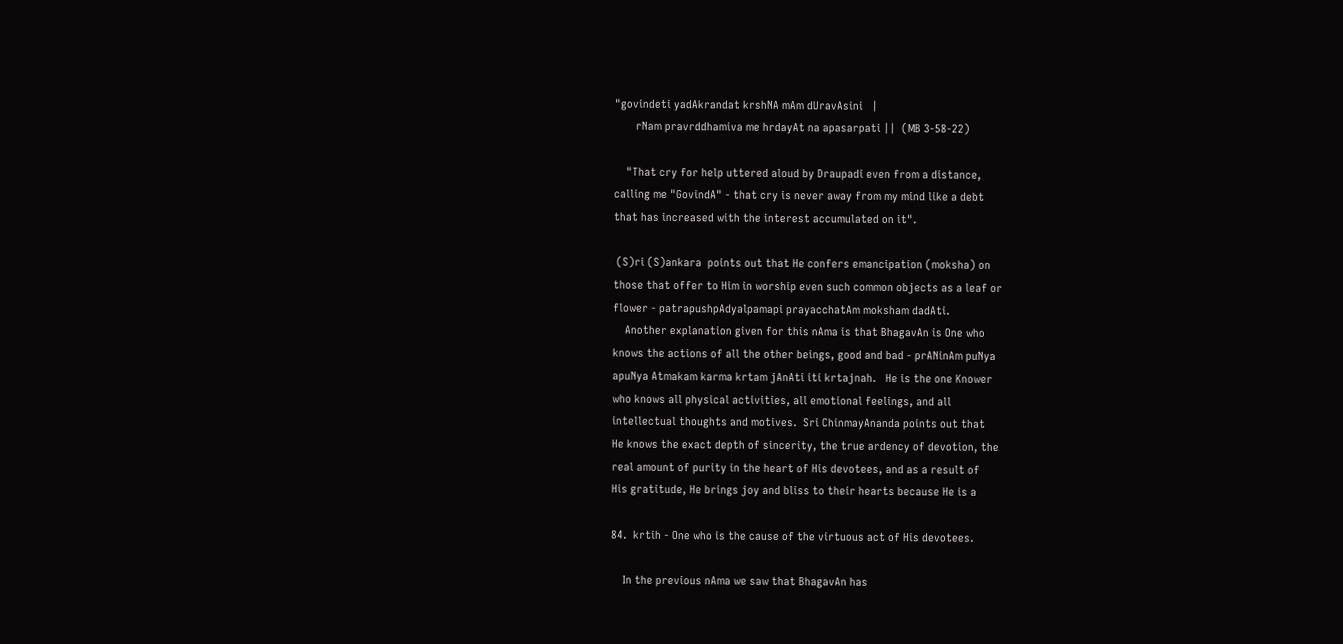"govindeti yadAkrandat krshNA mAm dUravAsini   |
       rNam pravrddhamiva me hrdayAt na apasarpati ||  (MB 3-58-22)

    "That cry for help uttered aloud by Draupadi even from a distance,
calling me "GovindA" - that cry is never away from my mind like a debt
that has increased with the interest accumulated on it".

 (S)ri (S)ankara  points out that He confers emancipation (moksha) on
those that offer to Him in worship even such common objects as a leaf or
flower - patrapushpAdyalpamapi prayacchatAm moksham dadAti.
    Another explanation given for this nAma is that BhagavAn is One who
knows the actions of all the other beings, good and bad - prANinAm puNya
apuNya Atmakam karma krtam jAnAti iti krtajnah.   He is the one Knower
who knows all physical activities, all emotional feelings, and all
intellectual thoughts and motives.  Sri ChinmayAnanda points out that
He knows the exact depth of sincerity, the true ardency of devotion, the
real amount of purity in the heart of His devotees, and as a result of
His gratitude, He brings joy and bliss to their hearts because He is a

84.  krtih - One who is the cause of the virtuous act of His devotees.

    In the previous nAma we saw that BhagavAn has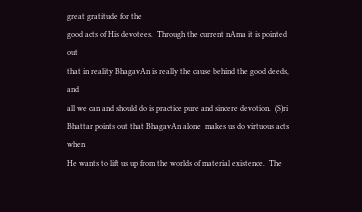great gratitude for the
good acts of His devotees.  Through the current nAma it is pointed out
that in reality BhagavAn is really the cause behind the good deeds, and
all we can and should do is practice pure and sincere devotion.  (S)ri
Bhattar points out that BhagavAn alone  makes us do virtuous acts when
He wants to lift us up from the worlds of material existence.  The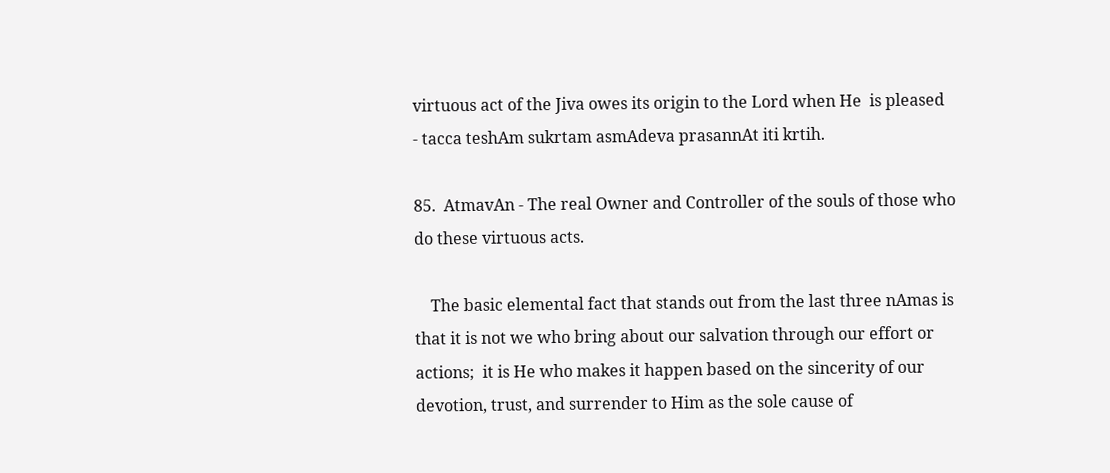virtuous act of the Jiva owes its origin to the Lord when He  is pleased
- tacca teshAm sukrtam asmAdeva prasannAt iti krtih.

85.  AtmavAn - The real Owner and Controller of the souls of those who
do these virtuous acts.

    The basic elemental fact that stands out from the last three nAmas is
that it is not we who bring about our salvation through our effort or
actions;  it is He who makes it happen based on the sincerity of our
devotion, trust, and surrender to Him as the sole cause of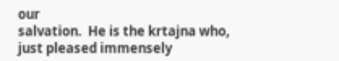our
salvation.  He is the krtajna who, just pleased immensely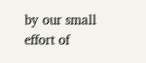by our small
effort of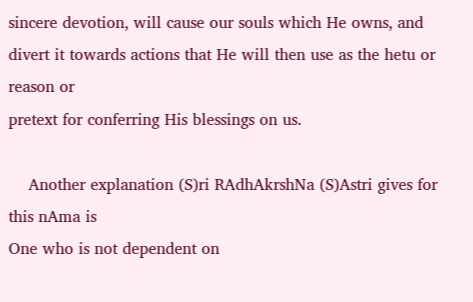sincere devotion, will cause our souls which He owns, and
divert it towards actions that He will then use as the hetu or reason or
pretext for conferring His blessings on us.

    Another explanation (S)ri RAdhAkrshNa (S)Astri gives for this nAma is
One who is not dependent on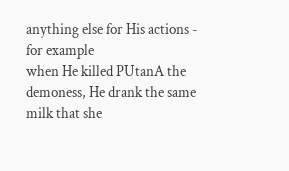anything else for His actions - for example
when He killed PUtanA the demoness, He drank the same milk that she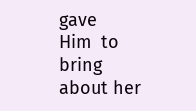gave
Him  to bring about her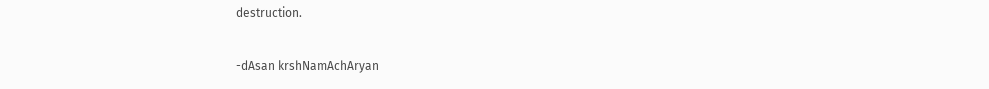destruction.

-dAsan krshNamAchAryan